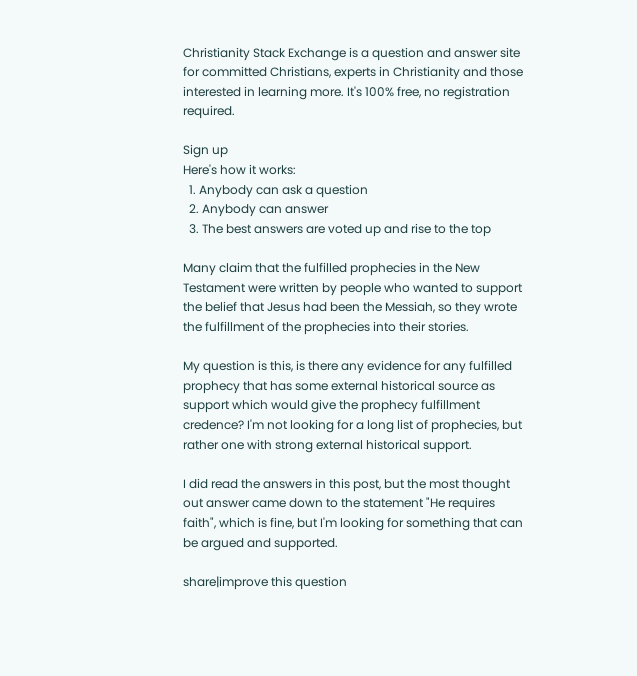Christianity Stack Exchange is a question and answer site for committed Christians, experts in Christianity and those interested in learning more. It's 100% free, no registration required.

Sign up
Here's how it works:
  1. Anybody can ask a question
  2. Anybody can answer
  3. The best answers are voted up and rise to the top

Many claim that the fulfilled prophecies in the New Testament were written by people who wanted to support the belief that Jesus had been the Messiah, so they wrote the fulfillment of the prophecies into their stories.

My question is this, is there any evidence for any fulfilled prophecy that has some external historical source as support which would give the prophecy fulfillment credence? I'm not looking for a long list of prophecies, but rather one with strong external historical support.

I did read the answers in this post, but the most thought out answer came down to the statement "He requires faith", which is fine, but I'm looking for something that can be argued and supported.

share|improve this question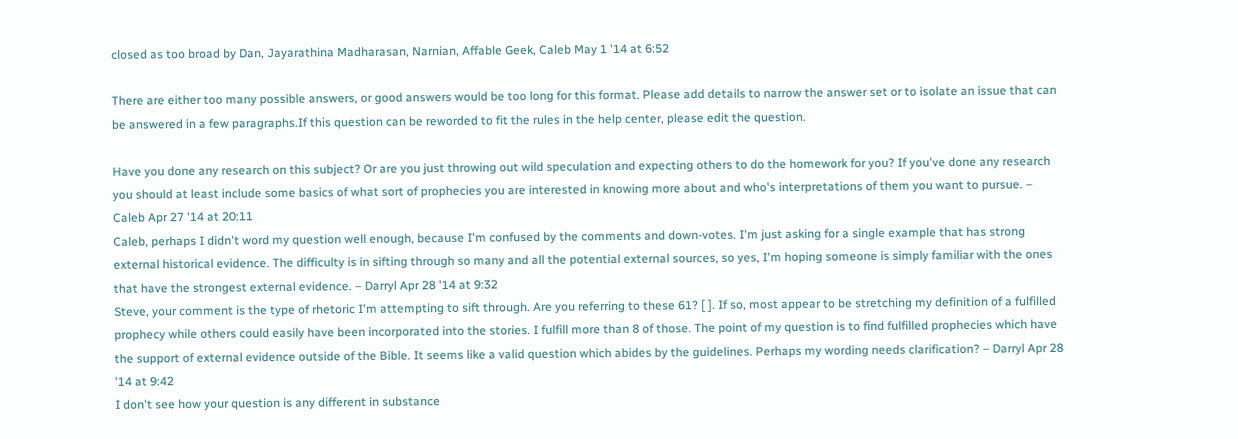closed as too broad by Dan, Jayarathina Madharasan, Narnian, Affable Geek, Caleb May 1 '14 at 6:52

There are either too many possible answers, or good answers would be too long for this format. Please add details to narrow the answer set or to isolate an issue that can be answered in a few paragraphs.If this question can be reworded to fit the rules in the help center, please edit the question.

Have you done any research on this subject? Or are you just throwing out wild speculation and expecting others to do the homework for you? If you've done any research you should at least include some basics of what sort of prophecies you are interested in knowing more about and who's interpretations of them you want to pursue. – Caleb Apr 27 '14 at 20:11
Caleb, perhaps I didn't word my question well enough, because I'm confused by the comments and down-votes. I'm just asking for a single example that has strong external historical evidence. The difficulty is in sifting through so many and all the potential external sources, so yes, I'm hoping someone is simply familiar with the ones that have the strongest external evidence. – Darryl Apr 28 '14 at 9:32
Steve, your comment is the type of rhetoric I'm attempting to sift through. Are you referring to these 61? [ ]. If so, most appear to be stretching my definition of a fulfilled prophecy while others could easily have been incorporated into the stories. I fulfill more than 8 of those. The point of my question is to find fulfilled prophecies which have the support of external evidence outside of the Bible. It seems like a valid question which abides by the guidelines. Perhaps my wording needs clarification? – Darryl Apr 28 '14 at 9:42
I don't see how your question is any different in substance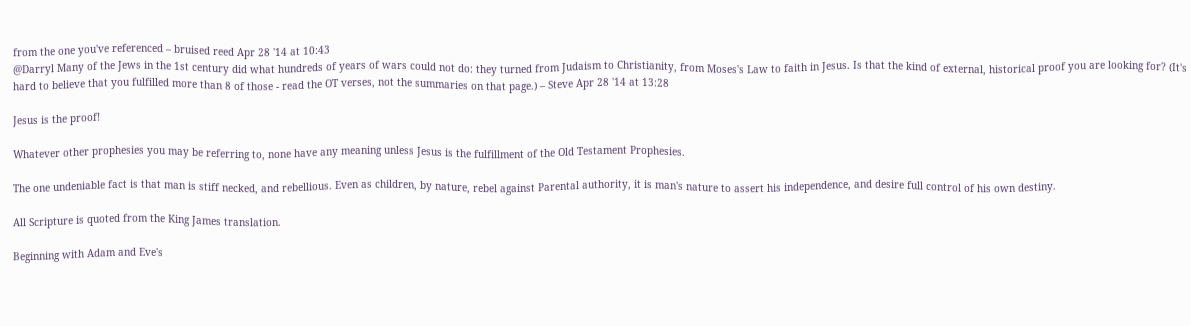from the one you've referenced – bruised reed Apr 28 '14 at 10:43
@Darryl Many of the Jews in the 1st century did what hundreds of years of wars could not do: they turned from Judaism to Christianity, from Moses's Law to faith in Jesus. Is that the kind of external, historical proof you are looking for? (It's hard to believe that you fulfilled more than 8 of those - read the OT verses, not the summaries on that page.) – Steve Apr 28 '14 at 13:28

Jesus is the proof!

Whatever other prophesies you may be referring to, none have any meaning unless Jesus is the fulfillment of the Old Testament Prophesies.

The one undeniable fact is that man is stiff necked, and rebellious. Even as children, by nature, rebel against Parental authority, it is man's nature to assert his independence, and desire full control of his own destiny.

All Scripture is quoted from the King James translation.

Beginning with Adam and Eve's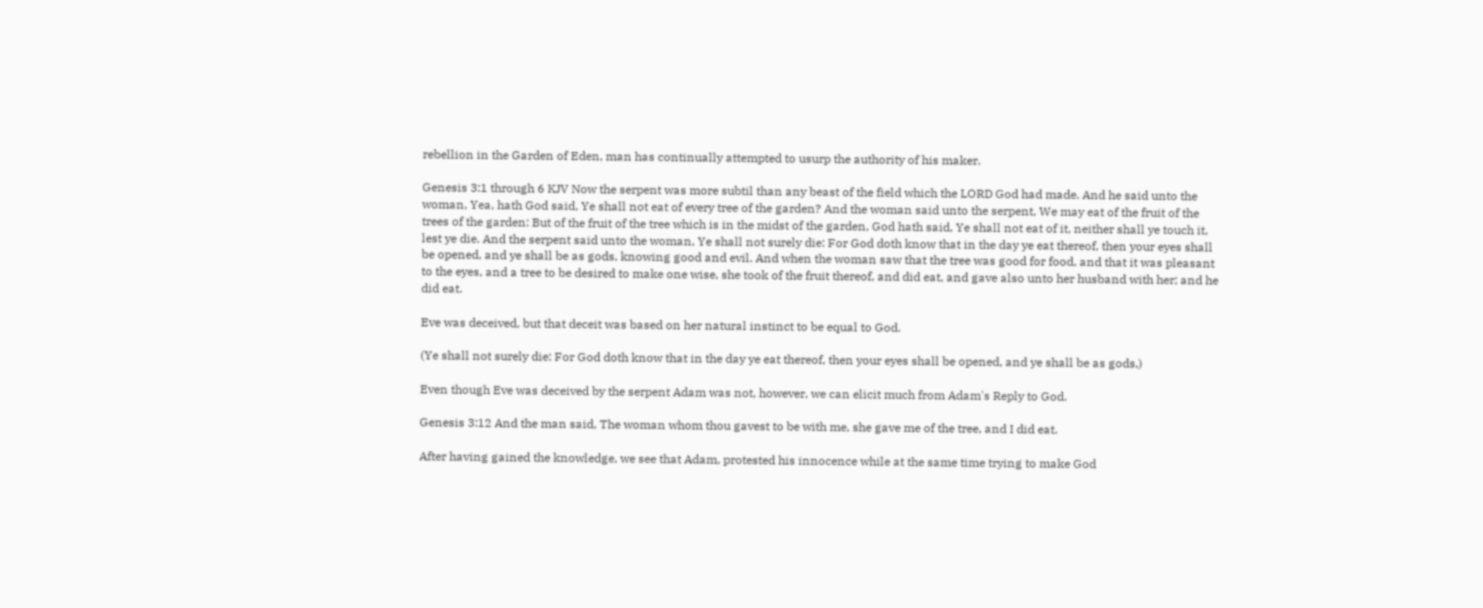rebellion in the Garden of Eden, man has continually attempted to usurp the authority of his maker.

Genesis 3:1 through 6 KJV Now the serpent was more subtil than any beast of the field which the LORD God had made. And he said unto the woman, Yea, hath God said, Ye shall not eat of every tree of the garden? And the woman said unto the serpent, We may eat of the fruit of the trees of the garden: But of the fruit of the tree which is in the midst of the garden, God hath said, Ye shall not eat of it, neither shall ye touch it, lest ye die. And the serpent said unto the woman, Ye shall not surely die: For God doth know that in the day ye eat thereof, then your eyes shall be opened, and ye shall be as gods, knowing good and evil. And when the woman saw that the tree was good for food, and that it was pleasant to the eyes, and a tree to be desired to make one wise, she took of the fruit thereof, and did eat, and gave also unto her husband with her; and he did eat.

Eve was deceived, but that deceit was based on her natural instinct to be equal to God.

(Ye shall not surely die: For God doth know that in the day ye eat thereof, then your eyes shall be opened, and ye shall be as gods,)

Even though Eve was deceived by the serpent Adam was not, however, we can elicit much from Adam's Reply to God.

Genesis 3:12 And the man said, The woman whom thou gavest to be with me, she gave me of the tree, and I did eat.

After having gained the knowledge, we see that Adam, protested his innocence while at the same time trying to make God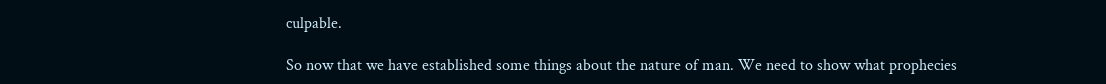culpable.

So now that we have established some things about the nature of man. We need to show what prophecies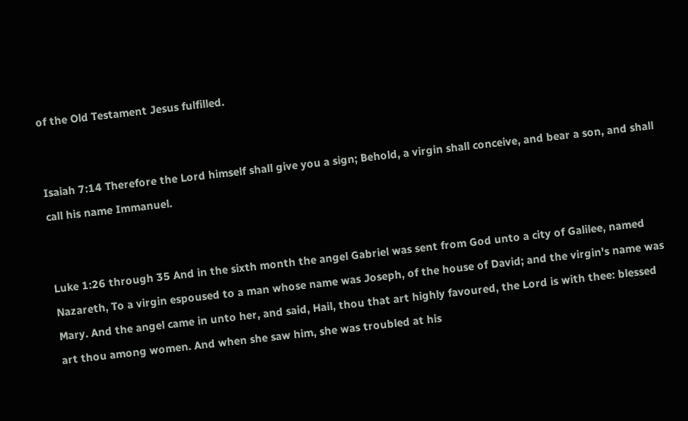of the Old Testament Jesus fulfilled.


Isaiah 7:14 Therefore the Lord himself shall give you a sign; Behold, a virgin shall conceive, and bear a son, and shall call his name Immanuel.


Luke 1:26 through 35 And in the sixth month the angel Gabriel was sent from God unto a city of Galilee, named Nazareth, To a virgin espoused to a man whose name was Joseph, of the house of David; and the virgin's name was Mary. And the angel came in unto her, and said, Hail, thou that art highly favoured, the Lord is with thee: blessed art thou among women. And when she saw him, she was troubled at his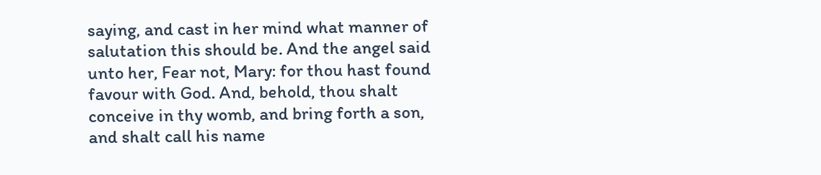saying, and cast in her mind what manner of salutation this should be. And the angel said unto her, Fear not, Mary: for thou hast found favour with God. And, behold, thou shalt conceive in thy womb, and bring forth a son, and shalt call his name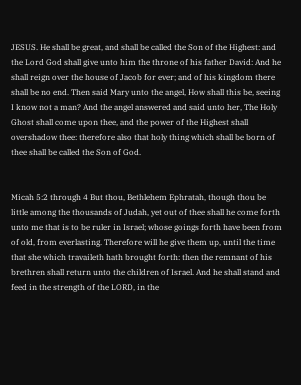JESUS. He shall be great, and shall be called the Son of the Highest: and the Lord God shall give unto him the throne of his father David: And he shall reign over the house of Jacob for ever; and of his kingdom there shall be no end. Then said Mary unto the angel, How shall this be, seeing I know not a man? And the angel answered and said unto her, The Holy Ghost shall come upon thee, and the power of the Highest shall overshadow thee: therefore also that holy thing which shall be born of thee shall be called the Son of God.


Micah 5:2 through 4 But thou, Bethlehem Ephratah, though thou be little among the thousands of Judah, yet out of thee shall he come forth unto me that is to be ruler in Israel; whose goings forth have been from of old, from everlasting. Therefore will he give them up, until the time that she which travaileth hath brought forth: then the remnant of his brethren shall return unto the children of Israel. And he shall stand and feed in the strength of the LORD, in the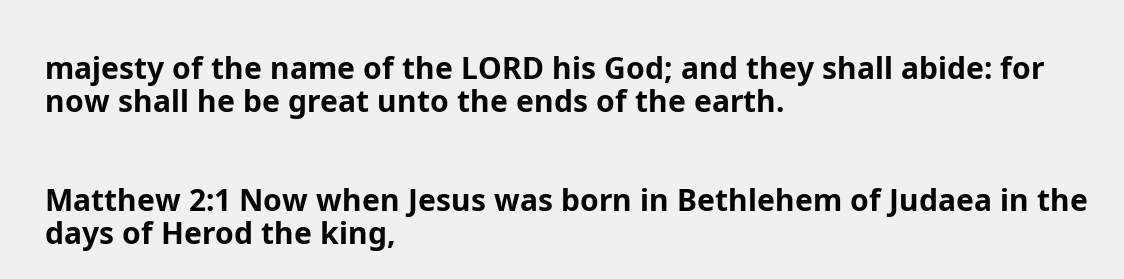majesty of the name of the LORD his God; and they shall abide: for now shall he be great unto the ends of the earth.


Matthew 2:1 Now when Jesus was born in Bethlehem of Judaea in the days of Herod the king,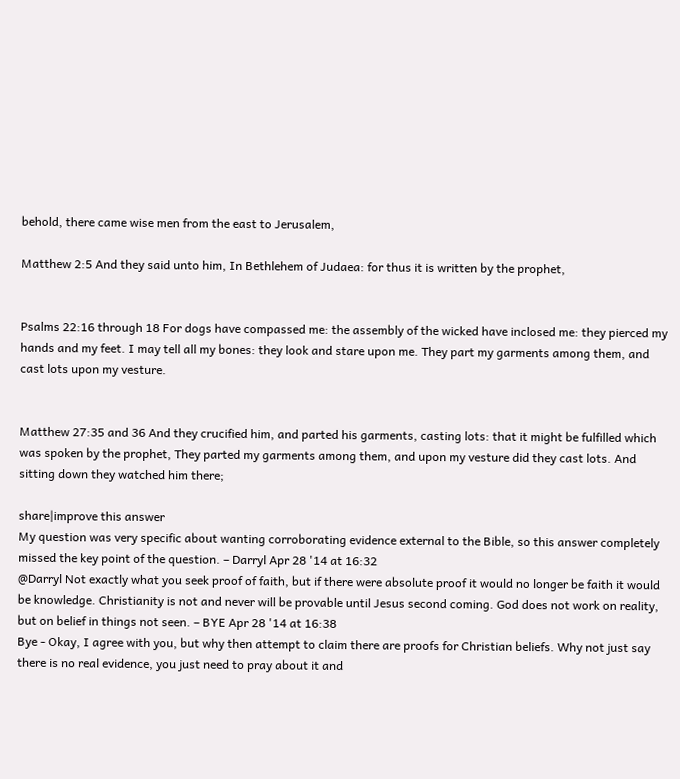behold, there came wise men from the east to Jerusalem,

Matthew 2:5 And they said unto him, In Bethlehem of Judaea: for thus it is written by the prophet,


Psalms 22:16 through 18 For dogs have compassed me: the assembly of the wicked have inclosed me: they pierced my hands and my feet. I may tell all my bones: they look and stare upon me. They part my garments among them, and cast lots upon my vesture.


Matthew 27:35 and 36 And they crucified him, and parted his garments, casting lots: that it might be fulfilled which was spoken by the prophet, They parted my garments among them, and upon my vesture did they cast lots. And sitting down they watched him there;

share|improve this answer
My question was very specific about wanting corroborating evidence external to the Bible, so this answer completely missed the key point of the question. – Darryl Apr 28 '14 at 16:32
@Darryl Not exactly what you seek proof of faith, but if there were absolute proof it would no longer be faith it would be knowledge. Christianity is not and never will be provable until Jesus second coming. God does not work on reality, but on belief in things not seen. – BYE Apr 28 '14 at 16:38
Bye - Okay, I agree with you, but why then attempt to claim there are proofs for Christian beliefs. Why not just say there is no real evidence, you just need to pray about it and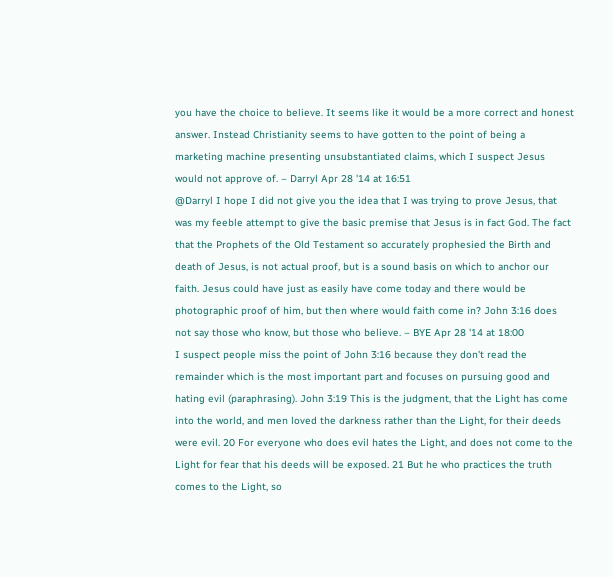you have the choice to believe. It seems like it would be a more correct and honest answer. Instead Christianity seems to have gotten to the point of being a marketing machine presenting unsubstantiated claims, which I suspect Jesus would not approve of. – Darryl Apr 28 '14 at 16:51
@Darryl I hope I did not give you the idea that I was trying to prove Jesus, that was my feeble attempt to give the basic premise that Jesus is in fact God. The fact that the Prophets of the Old Testament so accurately prophesied the Birth and death of Jesus, is not actual proof, but is a sound basis on which to anchor our faith. Jesus could have just as easily have come today and there would be photographic proof of him, but then where would faith come in? John 3:16 does not say those who know, but those who believe. – BYE Apr 28 '14 at 18:00
I suspect people miss the point of John 3:16 because they don't read the remainder which is the most important part and focuses on pursuing good and hating evil (paraphrasing). John 3:19 This is the judgment, that the Light has come into the world, and men loved the darkness rather than the Light, for their deeds were evil. 20 For everyone who does evil hates the Light, and does not come to the Light for fear that his deeds will be exposed. 21 But he who practices the truth comes to the Light, so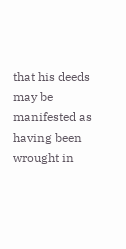that his deeds may be manifested as having been wrought in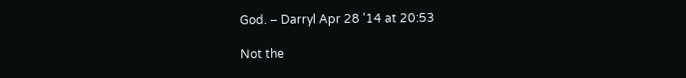God. – Darryl Apr 28 '14 at 20:53

Not the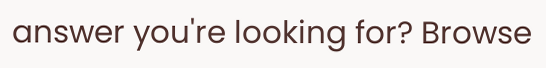answer you're looking for? Browse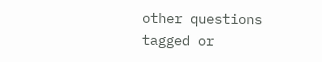other questions tagged or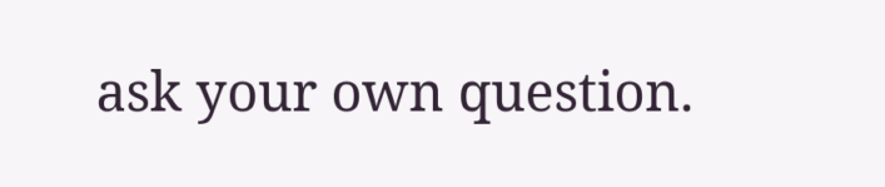ask your own question.